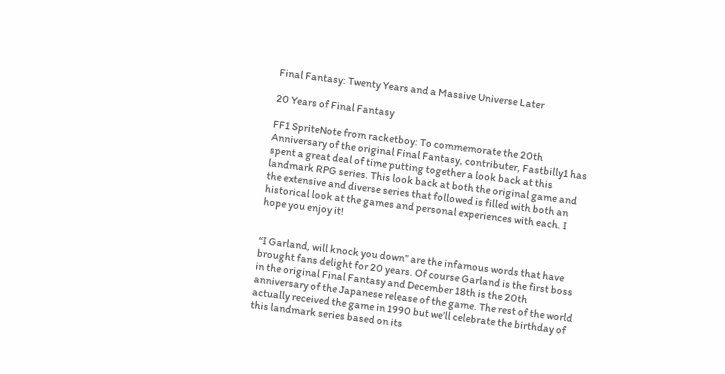Final Fantasy: Twenty Years and a Massive Universe Later

20 Years of Final Fantasy

FF1 SpriteNote from racketboy: To commemorate the 20th Anniversary of the original Final Fantasy, contributer, Fastbilly1 has spent a great deal of time putting together a look back at this landmark RPG series. This look back at both the original game and the extensive and diverse series that followed is filled with both an historical look at the games and personal experiences with each. I hope you enjoy it!


“I Garland, will knock you down” are the infamous words that have brought fans delight for 20 years. Of course Garland is the first boss in the original Final Fantasy and December 18th is the 20th anniversary of the Japanese release of the game. The rest of the world actually received the game in 1990 but we’ll celebrate the birthday of this landmark series based on its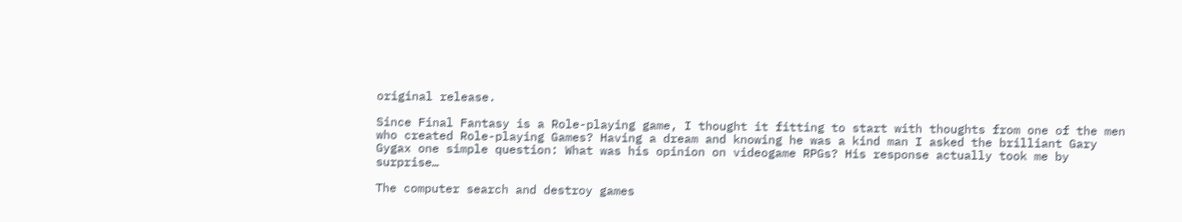original release.

Since Final Fantasy is a Role-playing game, I thought it fitting to start with thoughts from one of the men who created Role-playing Games? Having a dream and knowing he was a kind man I asked the brilliant Gary Gygax one simple question: What was his opinion on videogame RPGs? His response actually took me by surprise…

The computer search and destroy games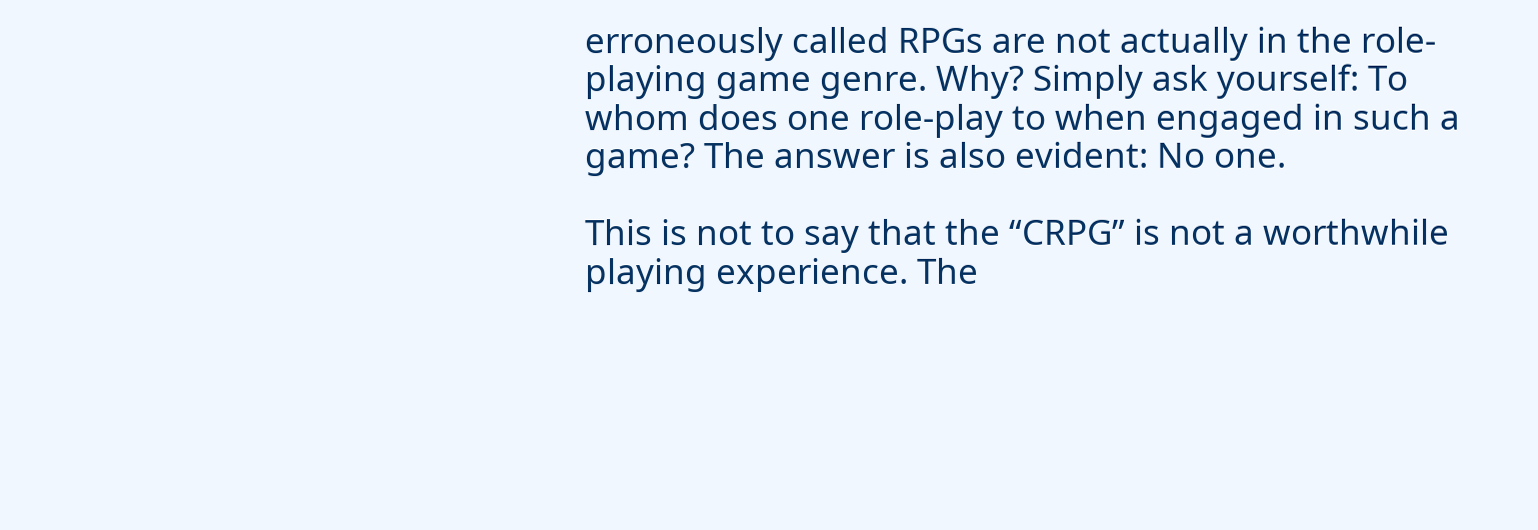erroneously called RPGs are not actually in the role-playing game genre. Why? Simply ask yourself: To whom does one role-play to when engaged in such a game? The answer is also evident: No one.

This is not to say that the “CRPG” is not a worthwhile playing experience. The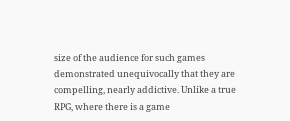size of the audience for such games demonstrated unequivocally that they are compelling, nearly addictive. Unlike a true RPG, where there is a game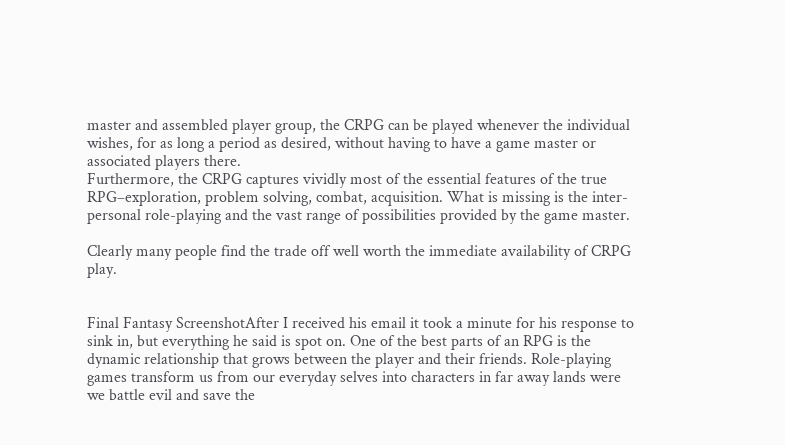master and assembled player group, the CRPG can be played whenever the individual wishes, for as long a period as desired, without having to have a game master or associated players there.
Furthermore, the CRPG captures vividly most of the essential features of the true RPG–exploration, problem solving, combat, acquisition. What is missing is the inter-personal role-playing and the vast range of possibilities provided by the game master.

Clearly many people find the trade off well worth the immediate availability of CRPG play.


Final Fantasy ScreenshotAfter I received his email it took a minute for his response to sink in, but everything he said is spot on. One of the best parts of an RPG is the dynamic relationship that grows between the player and their friends. Role-playing games transform us from our everyday selves into characters in far away lands were we battle evil and save the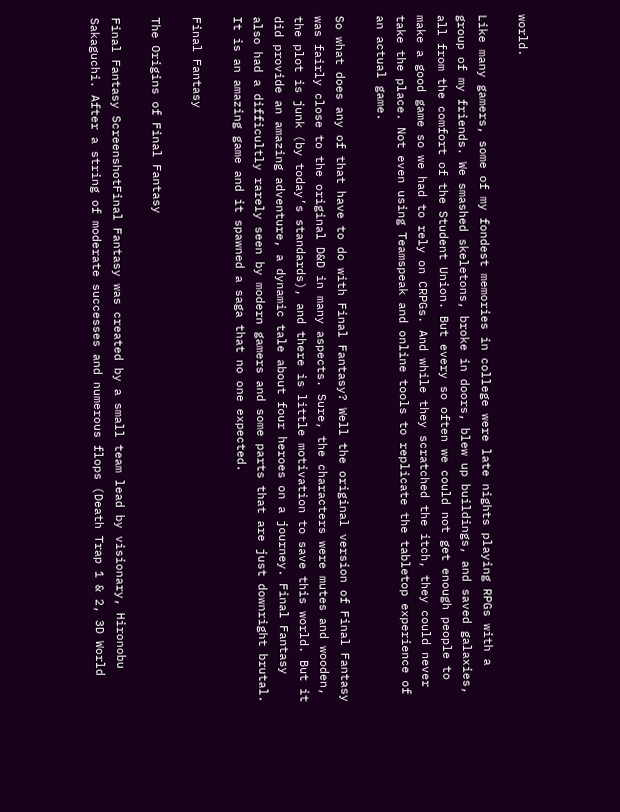world.

Like many gamers, some of my fondest memories in college were late nights playing RPGs with a group of my friends. We smashed skeletons, broke in doors, blew up buildings, and saved galaxies, all from the comfort of the Student Union. But every so often we could not get enough people to make a good game so we had to rely on CRPGs. And while they scratched the itch, they could never take the place. Not even using Teamspeak and online tools to replicate the tabletop experience of an actual game.

So what does any of that have to do with Final Fantasy? Well the original version of Final Fantasy was fairly close to the original D&D in many aspects. Sure, the characters were mutes and wooden, the plot is junk (by today’s standards), and there is little motivation to save this world. But it did provide an amazing adventure, a dynamic tale about four heroes on a journey. Final Fantasy also had a difficultly rarely seen by modern gamers and some parts that are just downright brutal. It is an amazing game and it spawned a saga that no one expected.

Final Fantasy

The Origins of Final Fantasy

Final Fantasy ScreenshotFinal Fantasy was created by a small team lead by visionary, Hironobu Sakaguchi. After a string of moderate successes and numerous flops (Death Trap 1 & 2, 3D World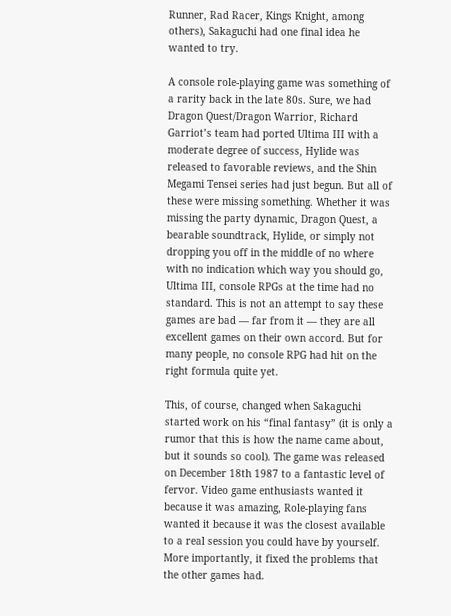Runner, Rad Racer, Kings Knight, among others), Sakaguchi had one final idea he wanted to try.

A console role-playing game was something of a rarity back in the late 80s. Sure, we had Dragon Quest/Dragon Warrior, Richard Garriot’s team had ported Ultima III with a moderate degree of success, Hylide was released to favorable reviews, and the Shin Megami Tensei series had just begun. But all of these were missing something. Whether it was missing the party dynamic, Dragon Quest, a bearable soundtrack, Hylide, or simply not dropping you off in the middle of no where with no indication which way you should go, Ultima III, console RPGs at the time had no standard. This is not an attempt to say these games are bad — far from it — they are all excellent games on their own accord. But for many people, no console RPG had hit on the right formula quite yet.

This, of course, changed when Sakaguchi started work on his “final fantasy” (it is only a rumor that this is how the name came about, but it sounds so cool). The game was released on December 18th 1987 to a fantastic level of fervor. Video game enthusiasts wanted it because it was amazing, Role-playing fans wanted it because it was the closest available to a real session you could have by yourself. More importantly, it fixed the problems that the other games had.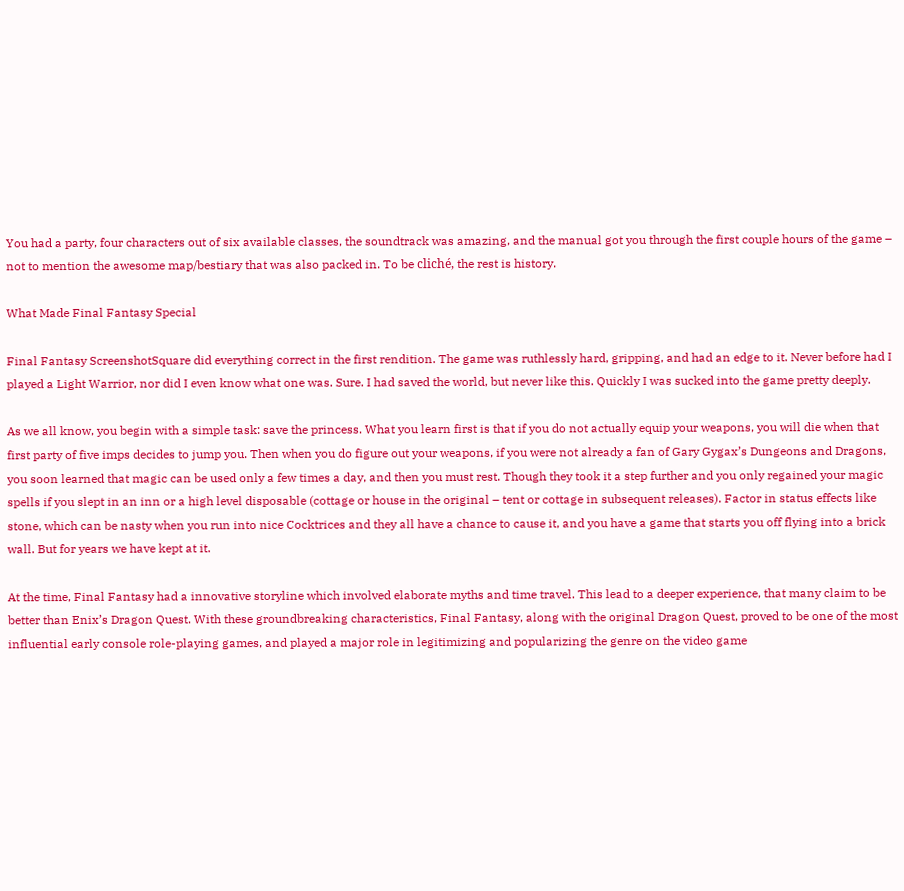You had a party, four characters out of six available classes, the soundtrack was amazing, and the manual got you through the first couple hours of the game – not to mention the awesome map/bestiary that was also packed in. To be cliché, the rest is history.

What Made Final Fantasy Special

Final Fantasy ScreenshotSquare did everything correct in the first rendition. The game was ruthlessly hard, gripping, and had an edge to it. Never before had I played a Light Warrior, nor did I even know what one was. Sure. I had saved the world, but never like this. Quickly I was sucked into the game pretty deeply.

As we all know, you begin with a simple task: save the princess. What you learn first is that if you do not actually equip your weapons, you will die when that first party of five imps decides to jump you. Then when you do figure out your weapons, if you were not already a fan of Gary Gygax’s Dungeons and Dragons, you soon learned that magic can be used only a few times a day, and then you must rest. Though they took it a step further and you only regained your magic spells if you slept in an inn or a high level disposable (cottage or house in the original – tent or cottage in subsequent releases). Factor in status effects like stone, which can be nasty when you run into nice Cocktrices and they all have a chance to cause it, and you have a game that starts you off flying into a brick wall. But for years we have kept at it.

At the time, Final Fantasy had a innovative storyline which involved elaborate myths and time travel. This lead to a deeper experience, that many claim to be better than Enix’s Dragon Quest. With these groundbreaking characteristics, Final Fantasy, along with the original Dragon Quest, proved to be one of the most influential early console role-playing games, and played a major role in legitimizing and popularizing the genre on the video game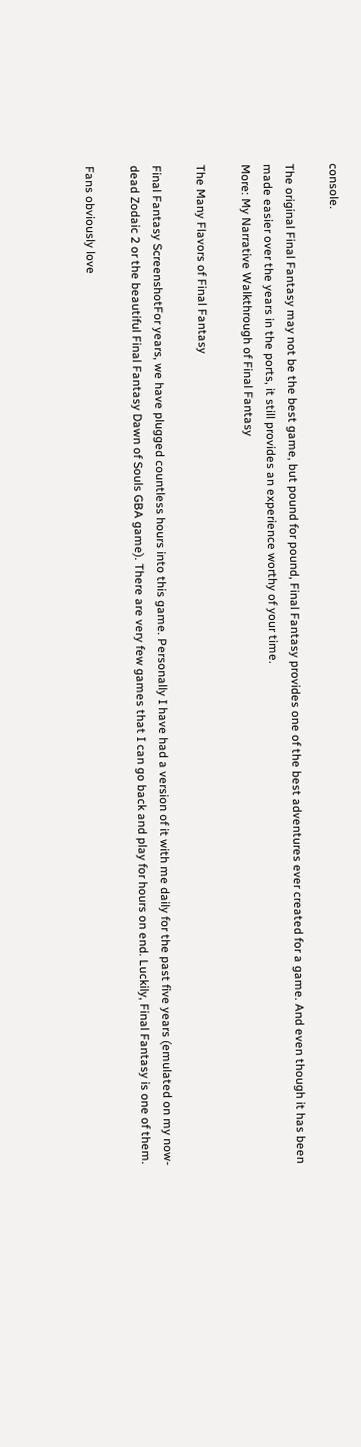console.

The original Final Fantasy may not be the best game, but pound for pound, Final Fantasy provides one of the best adventures ever created for a game. And even though it has been made easier over the years in the ports, it still provides an experience worthy of your time.
More: My Narrative Walkthrough of Final Fantasy

The Many Flavors of Final Fantasy

Final Fantasy ScreenshotFor years, we have plugged countless hours into this game. Personally I have had a version of it with me daily for the past five years (emulated on my now-dead Zodaic 2 or the beautiful Final Fantasy Dawn of Souls GBA game). There are very few games that I can go back and play for hours on end. Luckily, Final Fantasy is one of them.

Fans obviously love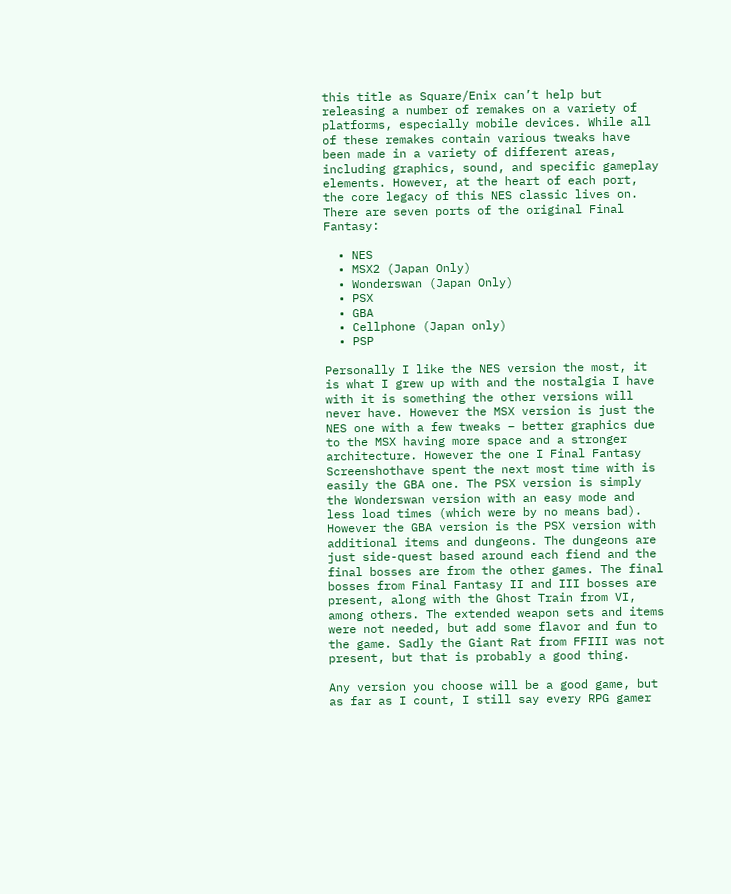this title as Square/Enix can’t help but releasing a number of remakes on a variety of platforms, especially mobile devices. While all of these remakes contain various tweaks have been made in a variety of different areas, including graphics, sound, and specific gameplay elements. However, at the heart of each port, the core legacy of this NES classic lives on.
There are seven ports of the original Final Fantasy:

  • NES
  • MSX2 (Japan Only)
  • Wonderswan (Japan Only)
  • PSX
  • GBA
  • Cellphone (Japan only)
  • PSP

Personally I like the NES version the most, it is what I grew up with and the nostalgia I have with it is something the other versions will never have. However the MSX version is just the NES one with a few tweaks – better graphics due to the MSX having more space and a stronger architecture. However the one I Final Fantasy Screenshothave spent the next most time with is easily the GBA one. The PSX version is simply the Wonderswan version with an easy mode and less load times (which were by no means bad). However the GBA version is the PSX version with additional items and dungeons. The dungeons are just side-quest based around each fiend and the final bosses are from the other games. The final bosses from Final Fantasy II and III bosses are present, along with the Ghost Train from VI, among others. The extended weapon sets and items were not needed, but add some flavor and fun to the game. Sadly the Giant Rat from FFIII was not present, but that is probably a good thing.

Any version you choose will be a good game, but as far as I count, I still say every RPG gamer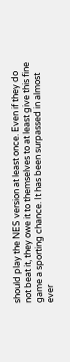should play the NES version at least once. Even if they do not beat it, they owe it to themselves to at least give this fine game a sporting chance. It has been surpassed in almost ever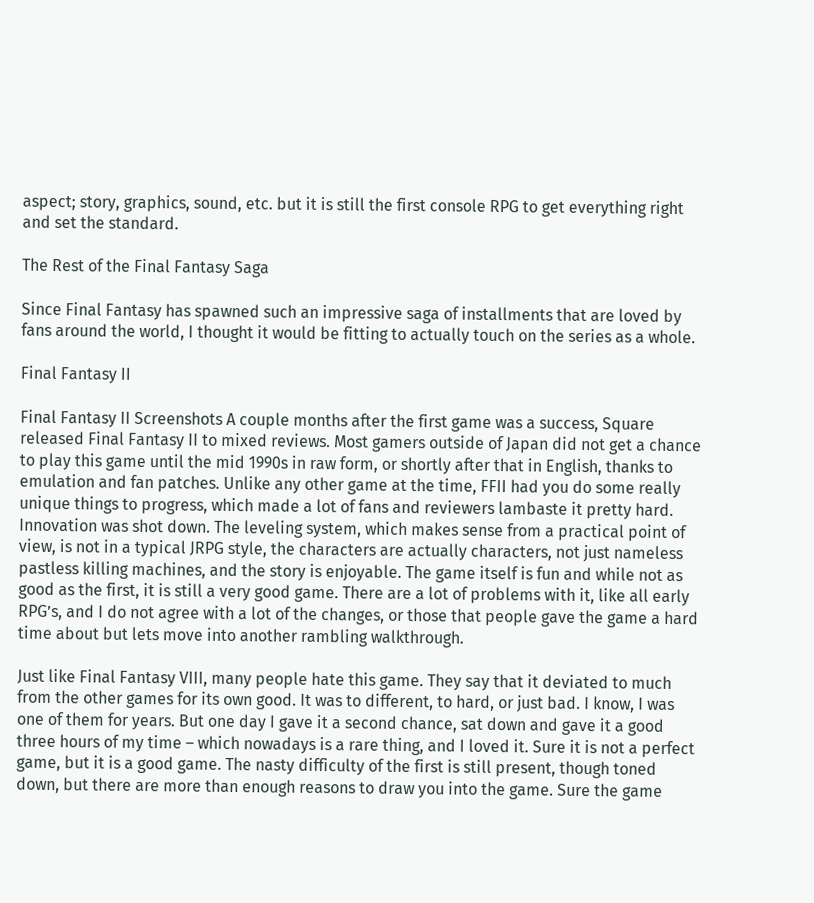aspect; story, graphics, sound, etc. but it is still the first console RPG to get everything right and set the standard.

The Rest of the Final Fantasy Saga

Since Final Fantasy has spawned such an impressive saga of installments that are loved by fans around the world, I thought it would be fitting to actually touch on the series as a whole.

Final Fantasy II

Final Fantasy II Screenshots A couple months after the first game was a success, Square released Final Fantasy II to mixed reviews. Most gamers outside of Japan did not get a chance to play this game until the mid 1990s in raw form, or shortly after that in English, thanks to emulation and fan patches. Unlike any other game at the time, FFII had you do some really unique things to progress, which made a lot of fans and reviewers lambaste it pretty hard. Innovation was shot down. The leveling system, which makes sense from a practical point of view, is not in a typical JRPG style, the characters are actually characters, not just nameless pastless killing machines, and the story is enjoyable. The game itself is fun and while not as good as the first, it is still a very good game. There are a lot of problems with it, like all early RPG’s, and I do not agree with a lot of the changes, or those that people gave the game a hard time about but lets move into another rambling walkthrough.

Just like Final Fantasy VIII, many people hate this game. They say that it deviated to much from the other games for its own good. It was to different, to hard, or just bad. I know, I was one of them for years. But one day I gave it a second chance, sat down and gave it a good three hours of my time – which nowadays is a rare thing, and I loved it. Sure it is not a perfect game, but it is a good game. The nasty difficulty of the first is still present, though toned down, but there are more than enough reasons to draw you into the game. Sure the game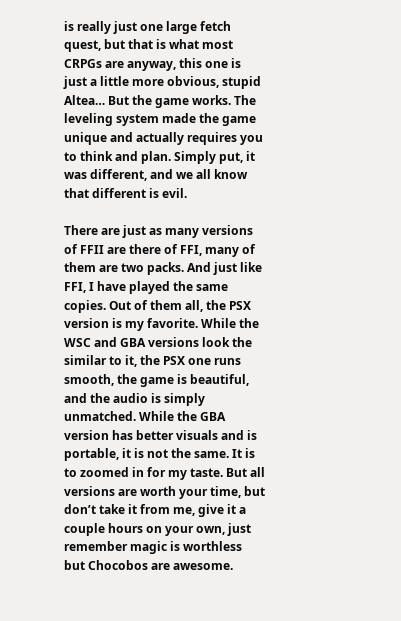is really just one large fetch quest, but that is what most CRPGs are anyway, this one is just a little more obvious, stupid Altea… But the game works. The leveling system made the game unique and actually requires you to think and plan. Simply put, it was different, and we all know that different is evil.

There are just as many versions of FFII are there of FFI, many of them are two packs. And just like FFI, I have played the same copies. Out of them all, the PSX version is my favorite. While the WSC and GBA versions look the similar to it, the PSX one runs smooth, the game is beautiful, and the audio is simply unmatched. While the GBA version has better visuals and is portable, it is not the same. It is to zoomed in for my taste. But all versions are worth your time, but don’t take it from me, give it a couple hours on your own, just remember magic is worthless but Chocobos are awesome.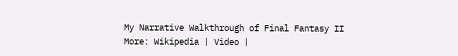My Narrative Walkthrough of Final Fantasy II
More: Wikipedia | Video |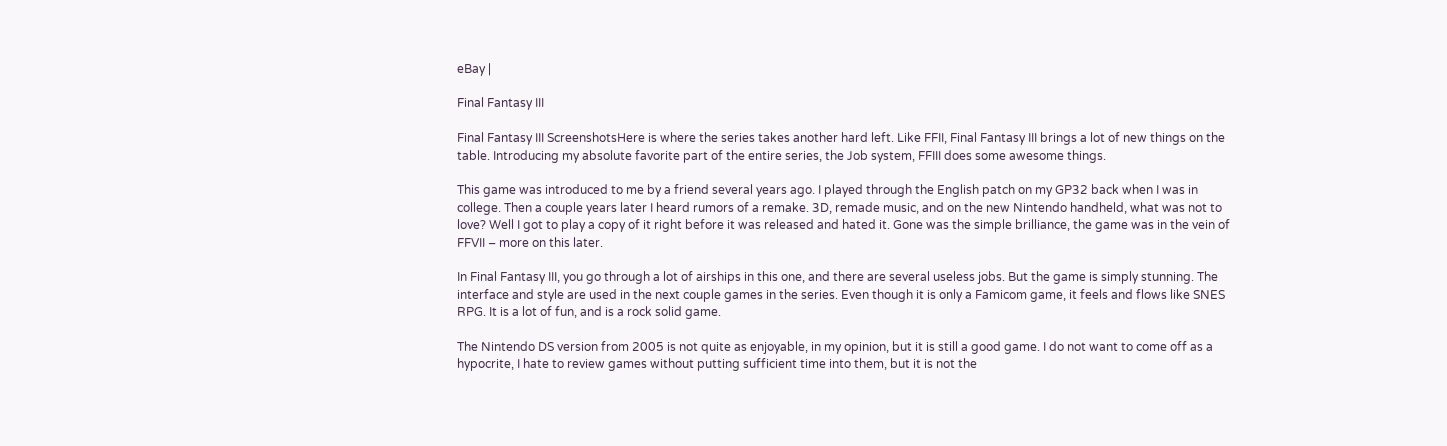eBay |

Final Fantasy III

Final Fantasy III ScreenshotsHere is where the series takes another hard left. Like FFII, Final Fantasy III brings a lot of new things on the table. Introducing my absolute favorite part of the entire series, the Job system, FFIII does some awesome things.

This game was introduced to me by a friend several years ago. I played through the English patch on my GP32 back when I was in college. Then a couple years later I heard rumors of a remake. 3D, remade music, and on the new Nintendo handheld, what was not to love? Well I got to play a copy of it right before it was released and hated it. Gone was the simple brilliance, the game was in the vein of FFVII – more on this later.

In Final Fantasy III, you go through a lot of airships in this one, and there are several useless jobs. But the game is simply stunning. The interface and style are used in the next couple games in the series. Even though it is only a Famicom game, it feels and flows like SNES RPG. It is a lot of fun, and is a rock solid game.

The Nintendo DS version from 2005 is not quite as enjoyable, in my opinion, but it is still a good game. I do not want to come off as a hypocrite, I hate to review games without putting sufficient time into them, but it is not the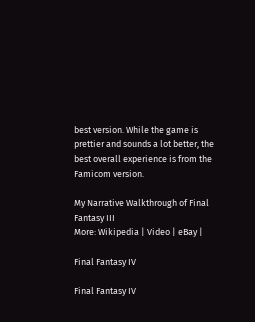best version. While the game is prettier and sounds a lot better, the best overall experience is from the Famicom version.

My Narrative Walkthrough of Final Fantasy III
More: Wikipedia | Video | eBay |

Final Fantasy IV

Final Fantasy IV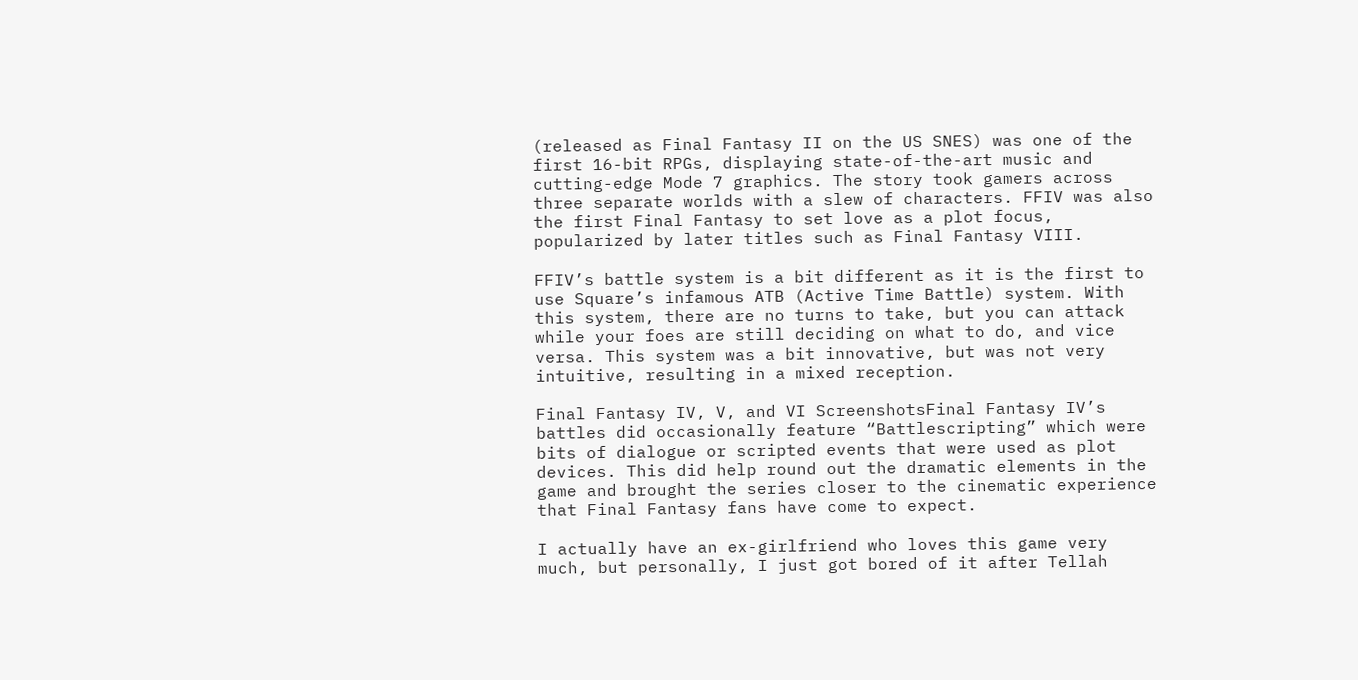(released as Final Fantasy II on the US SNES) was one of the first 16-bit RPGs, displaying state-of-the-art music and cutting-edge Mode 7 graphics. The story took gamers across three separate worlds with a slew of characters. FFIV was also the first Final Fantasy to set love as a plot focus, popularized by later titles such as Final Fantasy VIII.

FFIV’s battle system is a bit different as it is the first to use Square’s infamous ATB (Active Time Battle) system. With this system, there are no turns to take, but you can attack while your foes are still deciding on what to do, and vice versa. This system was a bit innovative, but was not very intuitive, resulting in a mixed reception.

Final Fantasy IV, V, and VI ScreenshotsFinal Fantasy IV’s battles did occasionally feature “Battlescripting” which were bits of dialogue or scripted events that were used as plot devices. This did help round out the dramatic elements in the game and brought the series closer to the cinematic experience that Final Fantasy fans have come to expect.

I actually have an ex-girlfriend who loves this game very much, but personally, I just got bored of it after Tellah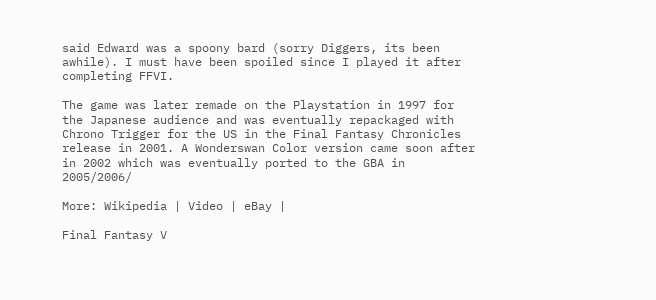said Edward was a spoony bard (sorry Diggers, its been awhile). I must have been spoiled since I played it after completing FFVI.

The game was later remade on the Playstation in 1997 for the Japanese audience and was eventually repackaged with Chrono Trigger for the US in the Final Fantasy Chronicles release in 2001. A Wonderswan Color version came soon after in 2002 which was eventually ported to the GBA in 2005/2006/

More: Wikipedia | Video | eBay |

Final Fantasy V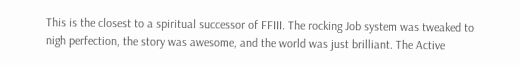This is the closest to a spiritual successor of FFIII. The rocking Job system was tweaked to nigh perfection, the story was awesome, and the world was just brilliant. The Active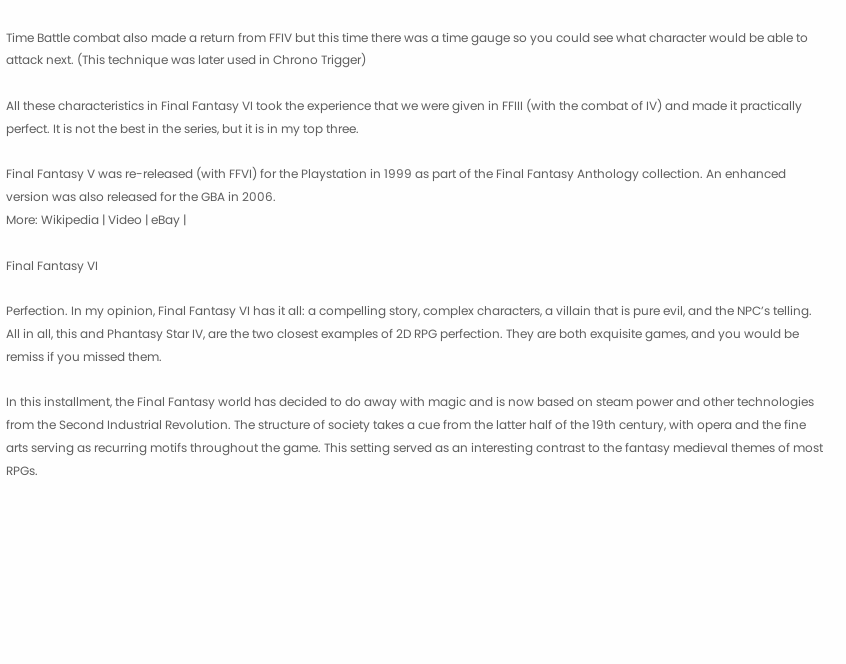Time Battle combat also made a return from FFIV but this time there was a time gauge so you could see what character would be able to attack next. (This technique was later used in Chrono Trigger)

All these characteristics in Final Fantasy VI took the experience that we were given in FFIII (with the combat of IV) and made it practically perfect. It is not the best in the series, but it is in my top three.

Final Fantasy V was re-released (with FFVI) for the Playstation in 1999 as part of the Final Fantasy Anthology collection. An enhanced version was also released for the GBA in 2006.
More: Wikipedia | Video | eBay |

Final Fantasy VI

Perfection. In my opinion, Final Fantasy VI has it all: a compelling story, complex characters, a villain that is pure evil, and the NPC’s telling. All in all, this and Phantasy Star IV, are the two closest examples of 2D RPG perfection. They are both exquisite games, and you would be remiss if you missed them.

In this installment, the Final Fantasy world has decided to do away with magic and is now based on steam power and other technologies from the Second Industrial Revolution. The structure of society takes a cue from the latter half of the 19th century, with opera and the fine arts serving as recurring motifs throughout the game. This setting served as an interesting contrast to the fantasy medieval themes of most RPGs.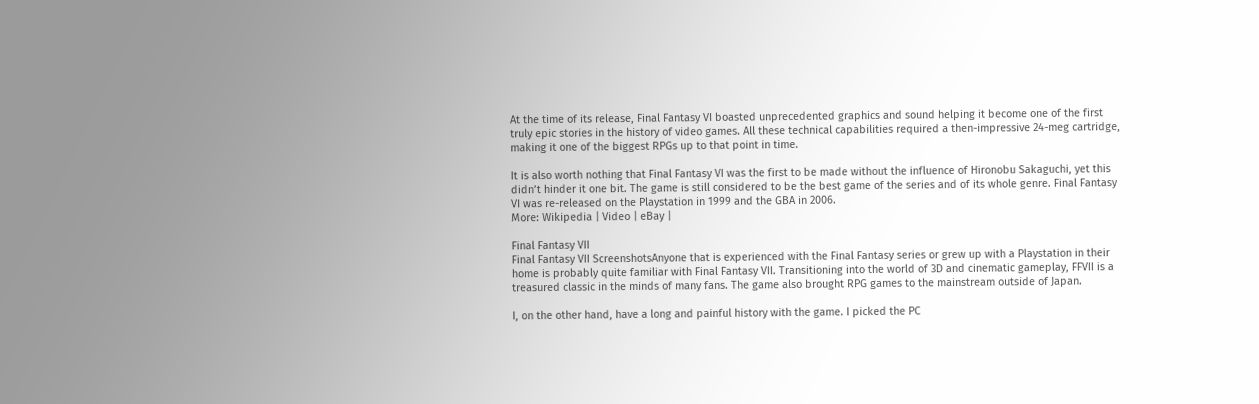At the time of its release, Final Fantasy VI boasted unprecedented graphics and sound helping it become one of the first truly epic stories in the history of video games. All these technical capabilities required a then-impressive 24-meg cartridge, making it one of the biggest RPGs up to that point in time.

It is also worth nothing that Final Fantasy VI was the first to be made without the influence of Hironobu Sakaguchi, yet this didn’t hinder it one bit. The game is still considered to be the best game of the series and of its whole genre. Final Fantasy VI was re-released on the Playstation in 1999 and the GBA in 2006.
More: Wikipedia | Video | eBay |

Final Fantasy VII
Final Fantasy VII ScreenshotsAnyone that is experienced with the Final Fantasy series or grew up with a Playstation in their home is probably quite familiar with Final Fantasy VII. Transitioning into the world of 3D and cinematic gameplay, FFVII is a treasured classic in the minds of many fans. The game also brought RPG games to the mainstream outside of Japan.

I, on the other hand, have a long and painful history with the game. I picked the PC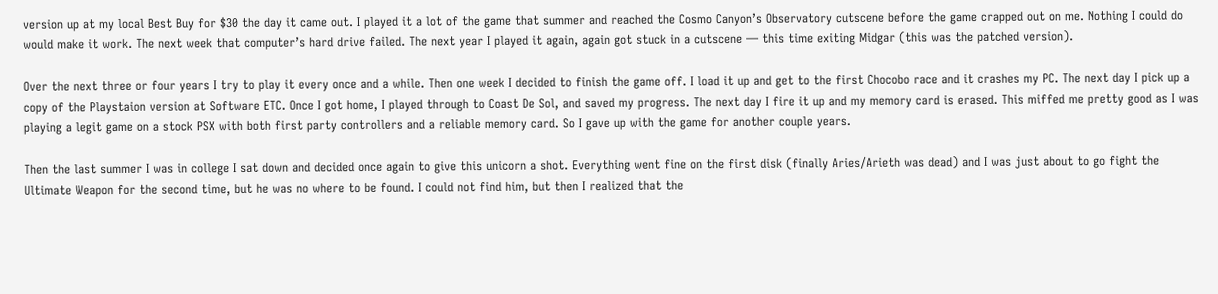version up at my local Best Buy for $30 the day it came out. I played it a lot of the game that summer and reached the Cosmo Canyon’s Observatory cutscene before the game crapped out on me. Nothing I could do would make it work. The next week that computer’s hard drive failed. The next year I played it again, again got stuck in a cutscene — this time exiting Midgar (this was the patched version).

Over the next three or four years I try to play it every once and a while. Then one week I decided to finish the game off. I load it up and get to the first Chocobo race and it crashes my PC. The next day I pick up a copy of the Playstaion version at Software ETC. Once I got home, I played through to Coast De Sol, and saved my progress. The next day I fire it up and my memory card is erased. This miffed me pretty good as I was playing a legit game on a stock PSX with both first party controllers and a reliable memory card. So I gave up with the game for another couple years.

Then the last summer I was in college I sat down and decided once again to give this unicorn a shot. Everything went fine on the first disk (finally Aries/Arieth was dead) and I was just about to go fight the Ultimate Weapon for the second time, but he was no where to be found. I could not find him, but then I realized that the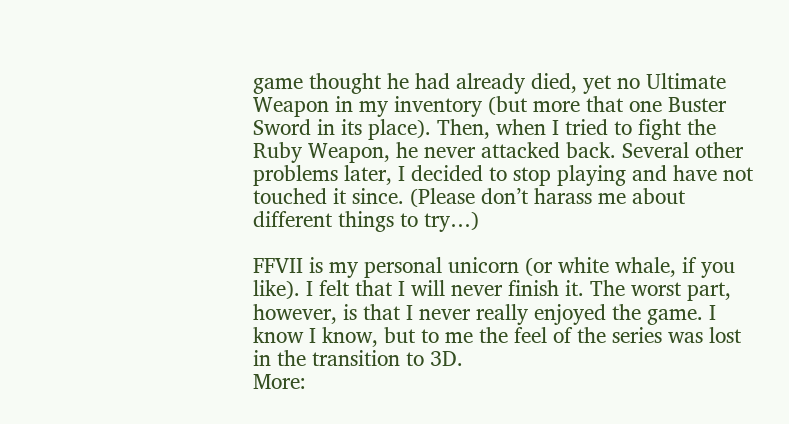game thought he had already died, yet no Ultimate Weapon in my inventory (but more that one Buster Sword in its place). Then, when I tried to fight the Ruby Weapon, he never attacked back. Several other problems later, I decided to stop playing and have not touched it since. (Please don’t harass me about different things to try…)

FFVII is my personal unicorn (or white whale, if you like). I felt that I will never finish it. The worst part, however, is that I never really enjoyed the game. I know I know, but to me the feel of the series was lost in the transition to 3D.
More: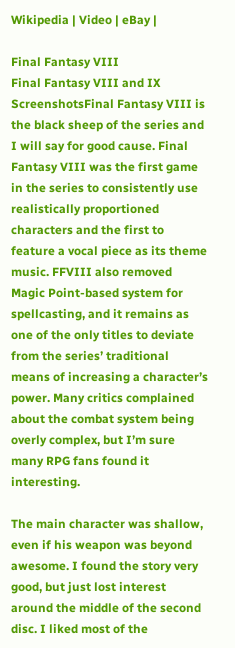Wikipedia | Video | eBay |

Final Fantasy VIII
Final Fantasy VIII and IX ScreenshotsFinal Fantasy VIII is the black sheep of the series and I will say for good cause. Final Fantasy VIII was the first game in the series to consistently use realistically proportioned characters and the first to feature a vocal piece as its theme music. FFVIII also removed Magic Point-based system for spellcasting, and it remains as one of the only titles to deviate from the series’ traditional means of increasing a character’s power. Many critics complained about the combat system being overly complex, but I’m sure many RPG fans found it interesting.

The main character was shallow, even if his weapon was beyond awesome. I found the story very good, but just lost interest around the middle of the second disc. I liked most of the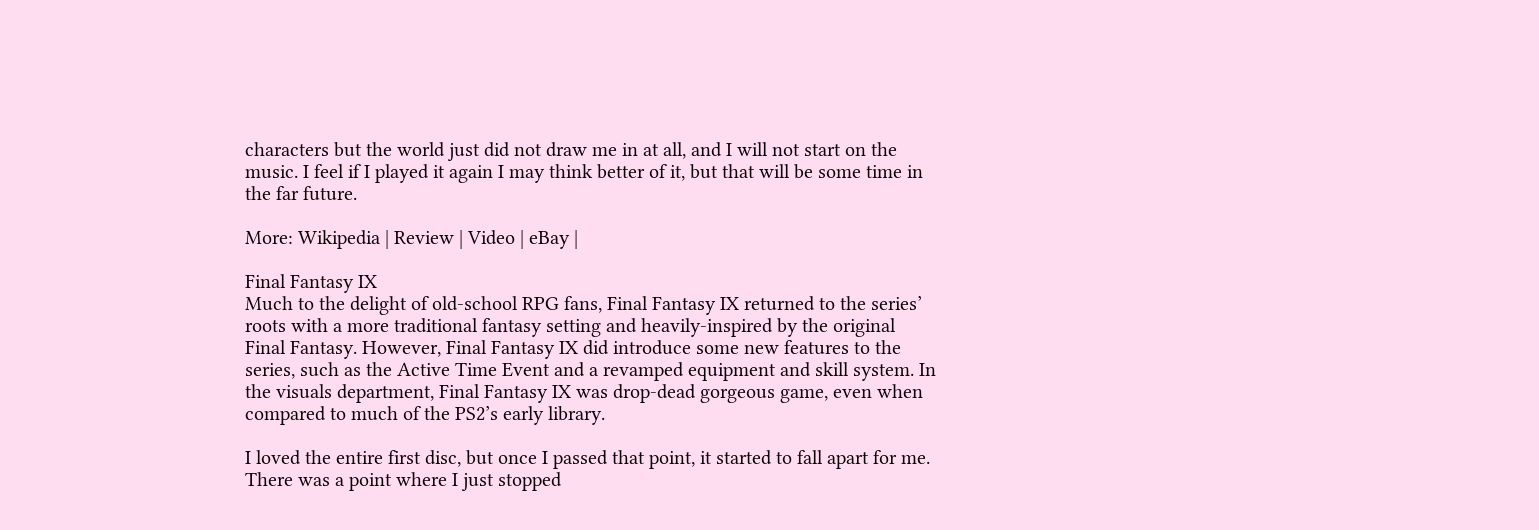characters but the world just did not draw me in at all, and I will not start on the music. I feel if I played it again I may think better of it, but that will be some time in the far future.

More: Wikipedia | Review | Video | eBay |

Final Fantasy IX
Much to the delight of old-school RPG fans, Final Fantasy IX returned to the series’ roots with a more traditional fantasy setting and heavily-inspired by the original Final Fantasy. However, Final Fantasy IX did introduce some new features to the series, such as the Active Time Event and a revamped equipment and skill system. In the visuals department, Final Fantasy IX was drop-dead gorgeous game, even when compared to much of the PS2’s early library.

I loved the entire first disc, but once I passed that point, it started to fall apart for me. There was a point where I just stopped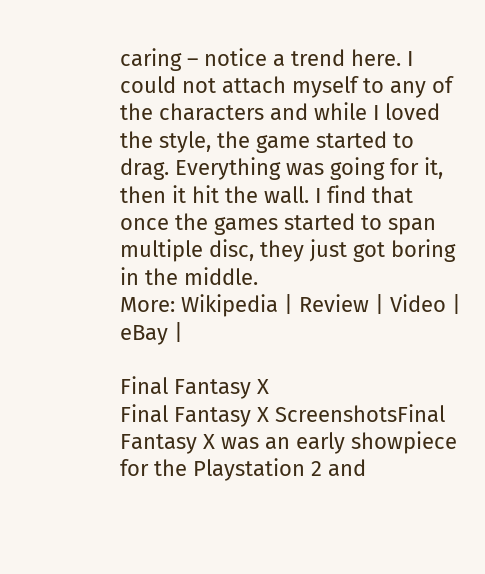caring – notice a trend here. I could not attach myself to any of the characters and while I loved the style, the game started to drag. Everything was going for it, then it hit the wall. I find that once the games started to span multiple disc, they just got boring in the middle.
More: Wikipedia | Review | Video | eBay |

Final Fantasy X
Final Fantasy X ScreenshotsFinal Fantasy X was an early showpiece for the Playstation 2 and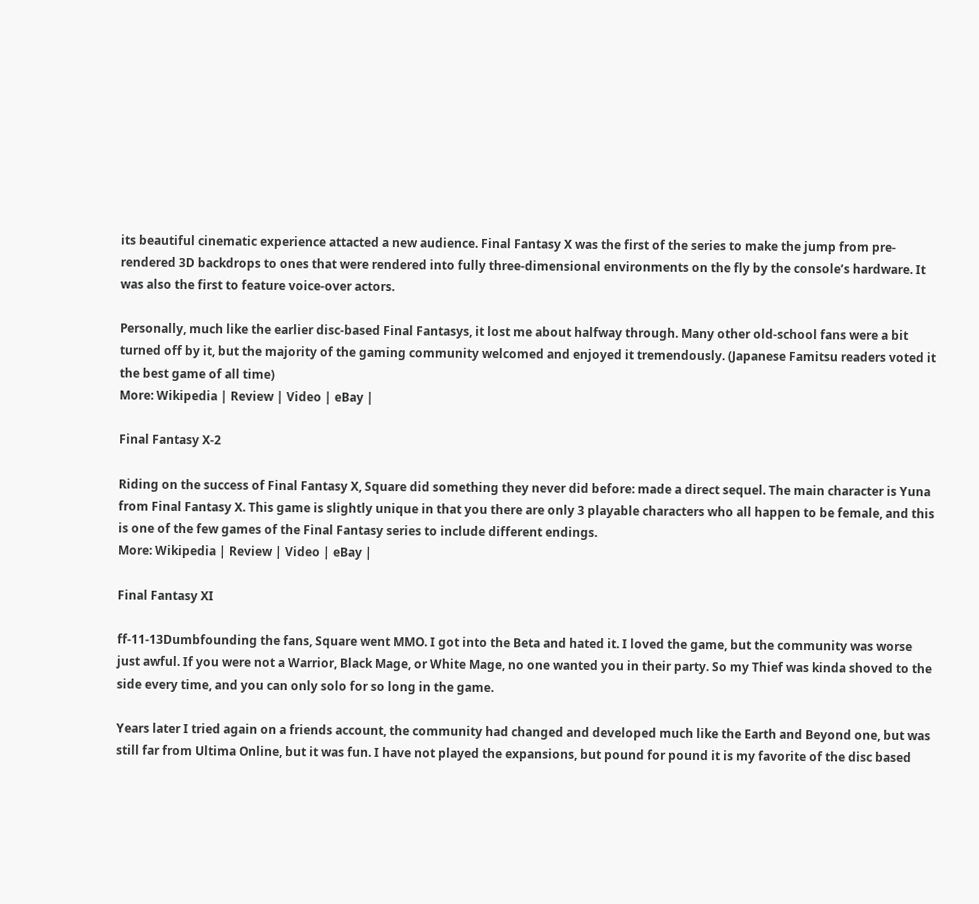its beautiful cinematic experience attacted a new audience. Final Fantasy X was the first of the series to make the jump from pre-rendered 3D backdrops to ones that were rendered into fully three-dimensional environments on the fly by the console’s hardware. It was also the first to feature voice-over actors.

Personally, much like the earlier disc-based Final Fantasys, it lost me about halfway through. Many other old-school fans were a bit turned off by it, but the majority of the gaming community welcomed and enjoyed it tremendously. (Japanese Famitsu readers voted it the best game of all time)
More: Wikipedia | Review | Video | eBay |

Final Fantasy X-2

Riding on the success of Final Fantasy X, Square did something they never did before: made a direct sequel. The main character is Yuna from Final Fantasy X. This game is slightly unique in that you there are only 3 playable characters who all happen to be female, and this is one of the few games of the Final Fantasy series to include different endings.
More: Wikipedia | Review | Video | eBay |

Final Fantasy XI

ff-11-13Dumbfounding the fans, Square went MMO. I got into the Beta and hated it. I loved the game, but the community was worse just awful. If you were not a Warrior, Black Mage, or White Mage, no one wanted you in their party. So my Thief was kinda shoved to the side every time, and you can only solo for so long in the game.

Years later I tried again on a friends account, the community had changed and developed much like the Earth and Beyond one, but was still far from Ultima Online, but it was fun. I have not played the expansions, but pound for pound it is my favorite of the disc based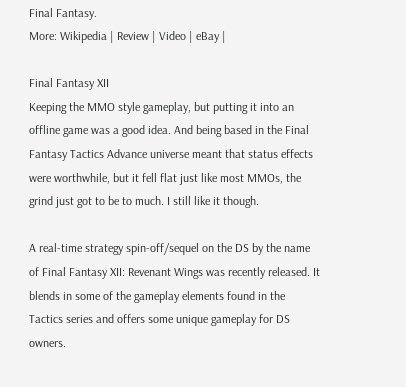Final Fantasy.
More: Wikipedia | Review | Video | eBay |

Final Fantasy XII
Keeping the MMO style gameplay, but putting it into an offline game was a good idea. And being based in the Final Fantasy Tactics Advance universe meant that status effects were worthwhile, but it fell flat just like most MMOs, the grind just got to be to much. I still like it though.

A real-time strategy spin-off/sequel on the DS by the name of Final Fantasy XII: Revenant Wings was recently released. It blends in some of the gameplay elements found in the Tactics series and offers some unique gameplay for DS owners.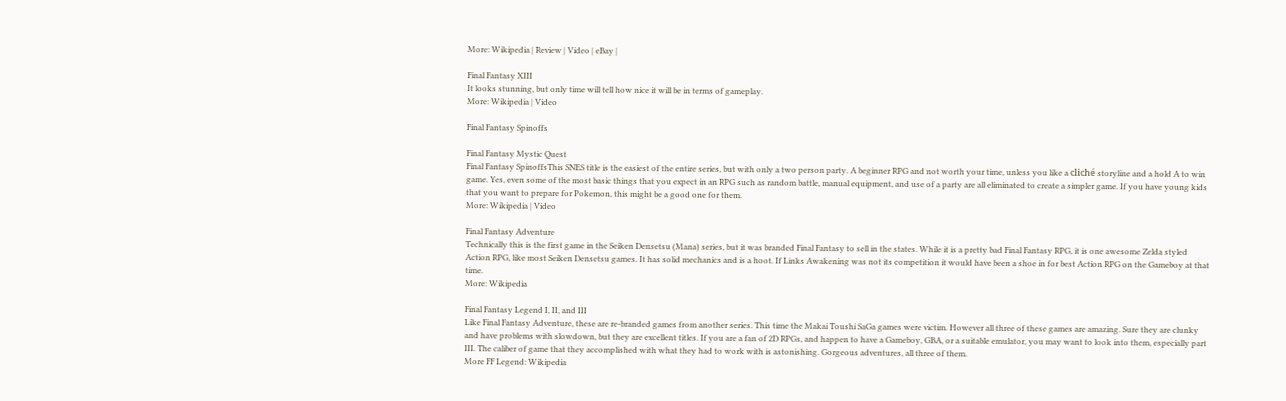More: Wikipedia | Review | Video | eBay |

Final Fantasy XIII
It looks stunning, but only time will tell how nice it will be in terms of gameplay.
More: Wikipedia | Video

Final Fantasy Spinoffs

Final Fantasy Mystic Quest
Final Fantasy SpinoffsThis SNES title is the easiest of the entire series, but with only a two person party. A beginner RPG and not worth your time, unless you like a cliché storyline and a hold A to win game. Yes, even some of the most basic things that you expect in an RPG such as random battle, manual equipment, and use of a party are all eliminated to create a simpler game. If you have young kids that you want to prepare for Pokemon, this might be a good one for them.
More: Wikipedia | Video

Final Fantasy Adventure
Technically this is the first game in the Seiken Densetsu (Mana) series, but it was branded Final Fantasy to sell in the states. While it is a pretty bad Final Fantasy RPG, it is one awesome Zelda styled Action RPG, like most Seiken Densetsu games. It has solid mechanics and is a hoot. If Links Awakening was not its competition it would have been a shoe in for best Action RPG on the Gameboy at that time.
More: Wikipedia

Final Fantasy Legend I, II, and III
Like Final Fantasy Adventure, these are re-branded games from another series. This time the Makai Toushi SaGa games were victim. However all three of these games are amazing. Sure they are clunky and have problems with slowdown, but they are excellent titles. If you are a fan of 2D RPGs, and happen to have a Gameboy, GBA, or a suitable emulator, you may want to look into them, especially part III. The caliber of game that they accomplished with what they had to work with is astonishing. Gorgeous adventures, all three of them.
More FF Legend: Wikipedia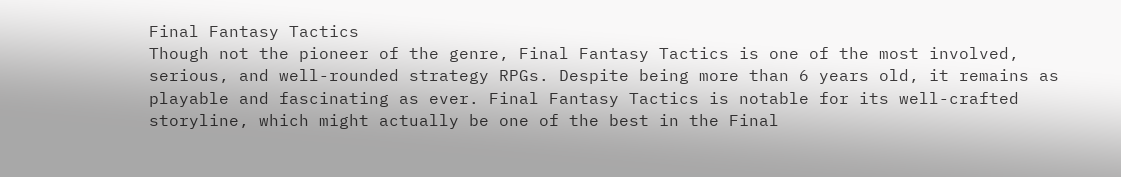Final Fantasy Tactics
Though not the pioneer of the genre, Final Fantasy Tactics is one of the most involved, serious, and well-rounded strategy RPGs. Despite being more than 6 years old, it remains as playable and fascinating as ever. Final Fantasy Tactics is notable for its well-crafted storyline, which might actually be one of the best in the Final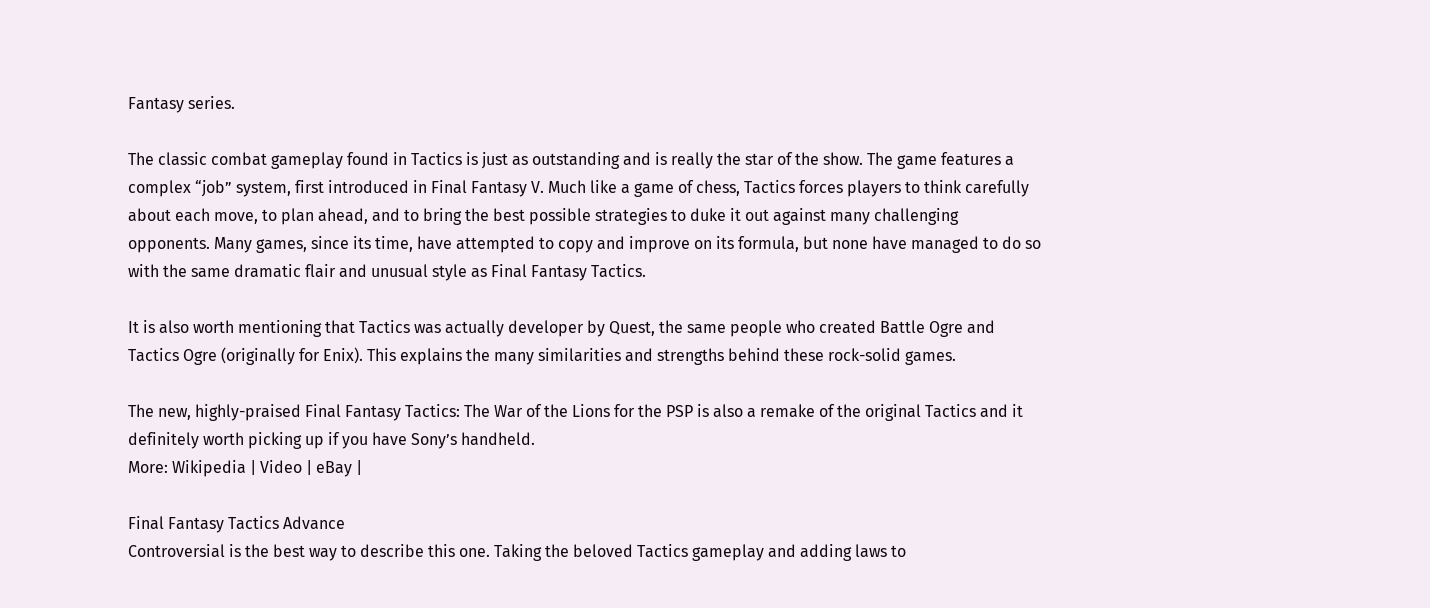Fantasy series.

The classic combat gameplay found in Tactics is just as outstanding and is really the star of the show. The game features a complex “job” system, first introduced in Final Fantasy V. Much like a game of chess, Tactics forces players to think carefully about each move, to plan ahead, and to bring the best possible strategies to duke it out against many challenging opponents. Many games, since its time, have attempted to copy and improve on its formula, but none have managed to do so with the same dramatic flair and unusual style as Final Fantasy Tactics.

It is also worth mentioning that Tactics was actually developer by Quest, the same people who created Battle Ogre and Tactics Ogre (originally for Enix). This explains the many similarities and strengths behind these rock-solid games.

The new, highly-praised Final Fantasy Tactics: The War of the Lions for the PSP is also a remake of the original Tactics and it definitely worth picking up if you have Sony’s handheld.
More: Wikipedia | Video | eBay |

Final Fantasy Tactics Advance
Controversial is the best way to describe this one. Taking the beloved Tactics gameplay and adding laws to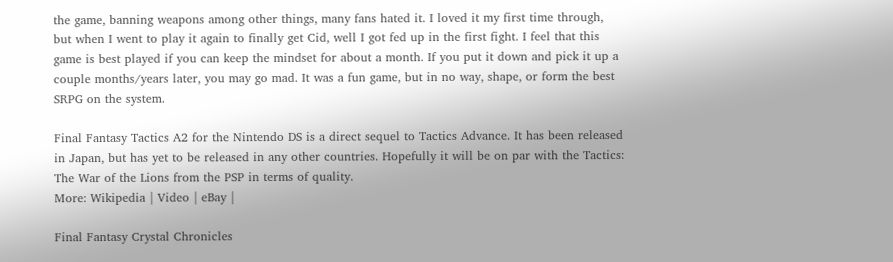the game, banning weapons among other things, many fans hated it. I loved it my first time through, but when I went to play it again to finally get Cid, well I got fed up in the first fight. I feel that this game is best played if you can keep the mindset for about a month. If you put it down and pick it up a couple months/years later, you may go mad. It was a fun game, but in no way, shape, or form the best SRPG on the system.

Final Fantasy Tactics A2 for the Nintendo DS is a direct sequel to Tactics Advance. It has been released in Japan, but has yet to be released in any other countries. Hopefully it will be on par with the Tactics: The War of the Lions from the PSP in terms of quality.
More: Wikipedia | Video | eBay |

Final Fantasy Crystal Chronicles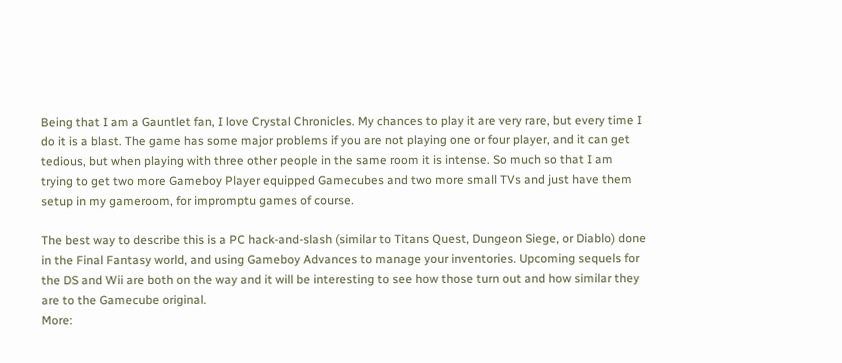Being that I am a Gauntlet fan, I love Crystal Chronicles. My chances to play it are very rare, but every time I do it is a blast. The game has some major problems if you are not playing one or four player, and it can get tedious, but when playing with three other people in the same room it is intense. So much so that I am trying to get two more Gameboy Player equipped Gamecubes and two more small TVs and just have them setup in my gameroom, for impromptu games of course.

The best way to describe this is a PC hack-and-slash (similar to Titans Quest, Dungeon Siege, or Diablo) done in the Final Fantasy world, and using Gameboy Advances to manage your inventories. Upcoming sequels for the DS and Wii are both on the way and it will be interesting to see how those turn out and how similar they are to the Gamecube original.
More: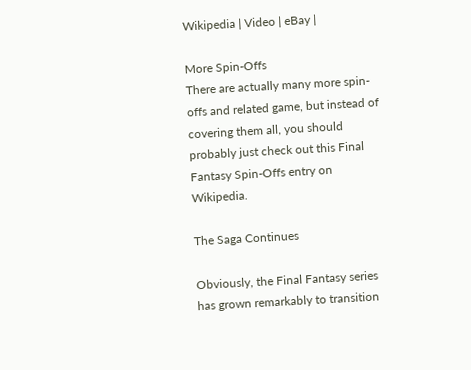Wikipedia | Video | eBay |

More Spin-Offs
There are actually many more spin-offs and related game, but instead of covering them all, you should probably just check out this Final Fantasy Spin-Offs entry on Wikipedia.

The Saga Continues

Obviously, the Final Fantasy series has grown remarkably to transition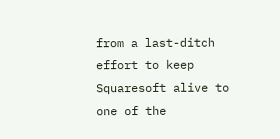from a last-ditch effort to keep Squaresoft alive to one of the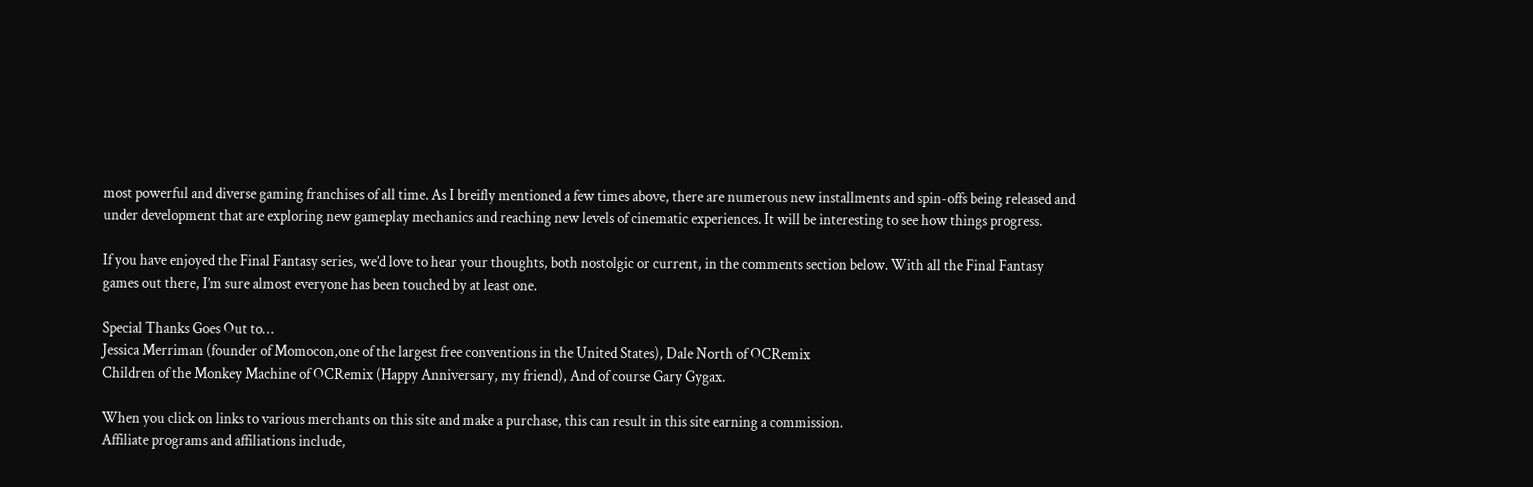most powerful and diverse gaming franchises of all time. As I breifly mentioned a few times above, there are numerous new installments and spin-offs being released and under development that are exploring new gameplay mechanics and reaching new levels of cinematic experiences. It will be interesting to see how things progress.

If you have enjoyed the Final Fantasy series, we’d love to hear your thoughts, both nostolgic or current, in the comments section below. With all the Final Fantasy games out there, I’m sure almost everyone has been touched by at least one.

Special Thanks Goes Out to…
Jessica Merriman (founder of Momocon,one of the largest free conventions in the United States), Dale North of OCRemix
Children of the Monkey Machine of OCRemix (Happy Anniversary, my friend), And of course Gary Gygax.

When you click on links to various merchants on this site and make a purchase, this can result in this site earning a commission.
Affiliate programs and affiliations include,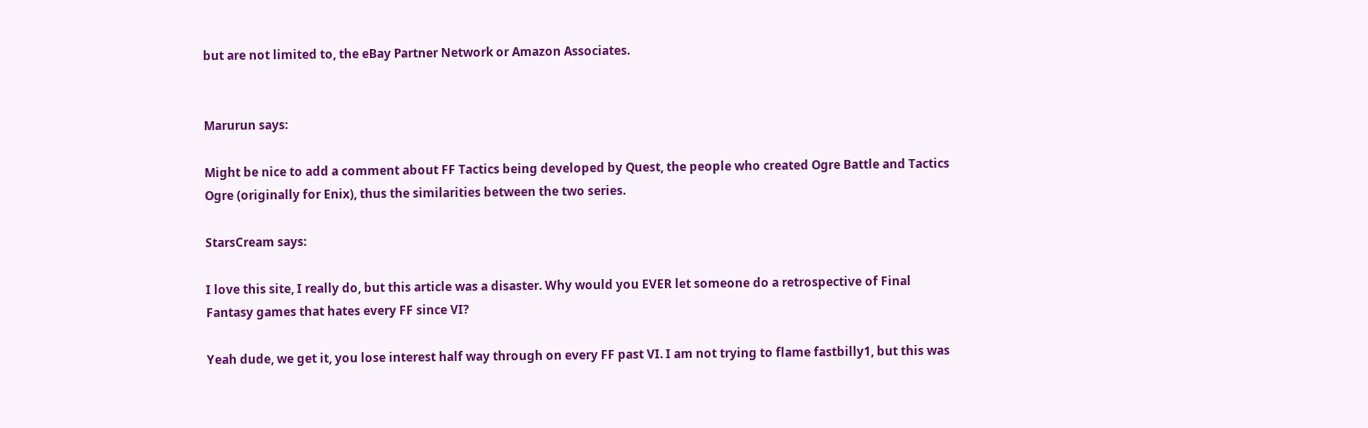but are not limited to, the eBay Partner Network or Amazon Associates.


Marurun says:

Might be nice to add a comment about FF Tactics being developed by Quest, the people who created Ogre Battle and Tactics Ogre (originally for Enix), thus the similarities between the two series.

StarsCream says:

I love this site, I really do, but this article was a disaster. Why would you EVER let someone do a retrospective of Final Fantasy games that hates every FF since VI?

Yeah dude, we get it, you lose interest half way through on every FF past VI. I am not trying to flame fastbilly1, but this was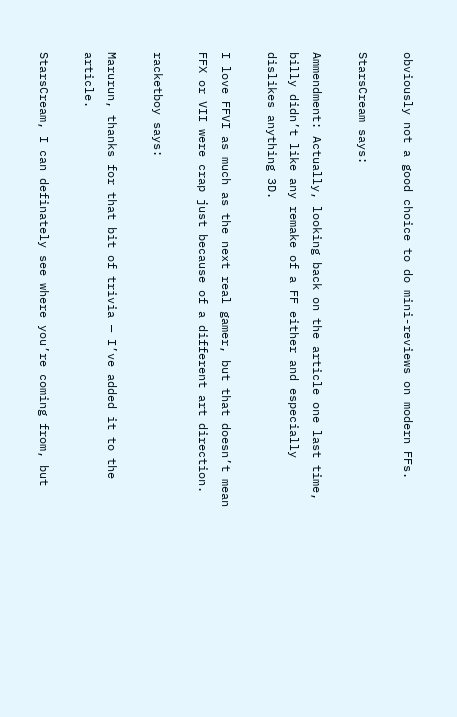obviously not a good choice to do mini-reviews on modern FFs.

StarsCream says:

Ammendment: Actually, looking back on the article one last time, billy didn’t like any remake of a FF either and especially dislikes anything 3D.

I love FFVI as much as the next real gamer, but that doesn’t mean FFX or VII were crap just because of a different art direction.

racketboy says:

Marurun, thanks for that bit of trivia — I’ve added it to the article.

StarsCream, I can definately see where you’re coming from, but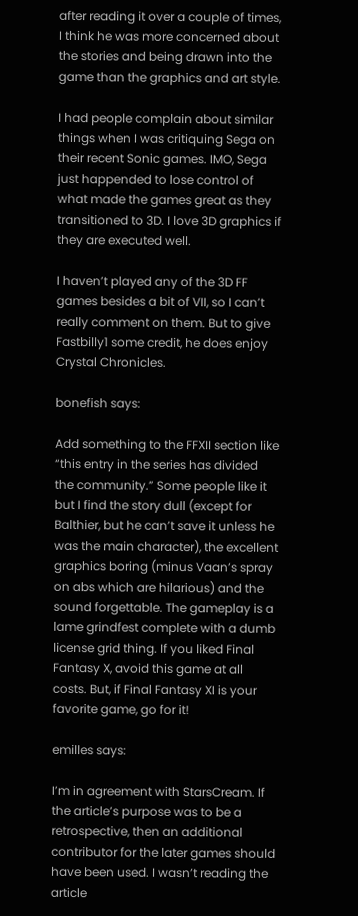after reading it over a couple of times, I think he was more concerned about the stories and being drawn into the game than the graphics and art style.

I had people complain about similar things when I was critiquing Sega on their recent Sonic games. IMO, Sega just happended to lose control of what made the games great as they transitioned to 3D. I love 3D graphics if they are executed well.

I haven’t played any of the 3D FF games besides a bit of VII, so I can’t really comment on them. But to give Fastbilly1 some credit, he does enjoy Crystal Chronicles.

bonefish says:

Add something to the FFXII section like “this entry in the series has divided the community.” Some people like it but I find the story dull (except for Balthier, but he can’t save it unless he was the main character), the excellent graphics boring (minus Vaan’s spray on abs which are hilarious) and the sound forgettable. The gameplay is a lame grindfest complete with a dumb license grid thing. If you liked Final Fantasy X, avoid this game at all costs. But, if Final Fantasy XI is your favorite game, go for it!

emilles says:

I’m in agreement with StarsCream. If the article’s purpose was to be a retrospective, then an additional contributor for the later games should have been used. I wasn’t reading the article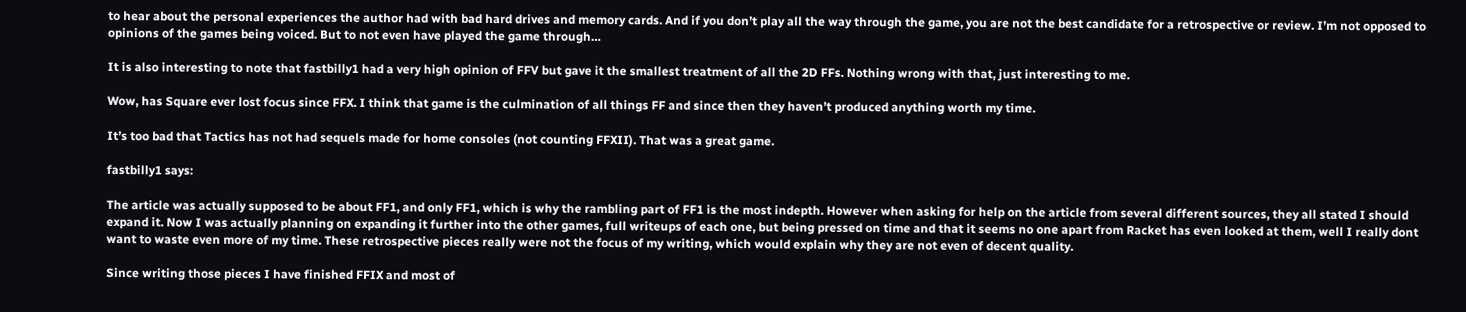to hear about the personal experiences the author had with bad hard drives and memory cards. And if you don’t play all the way through the game, you are not the best candidate for a retrospective or review. I’m not opposed to opinions of the games being voiced. But to not even have played the game through…

It is also interesting to note that fastbilly1 had a very high opinion of FFV but gave it the smallest treatment of all the 2D FFs. Nothing wrong with that, just interesting to me.

Wow, has Square ever lost focus since FFX. I think that game is the culmination of all things FF and since then they haven’t produced anything worth my time.

It’s too bad that Tactics has not had sequels made for home consoles (not counting FFXII). That was a great game.

fastbilly1 says:

The article was actually supposed to be about FF1, and only FF1, which is why the rambling part of FF1 is the most indepth. However when asking for help on the article from several different sources, they all stated I should expand it. Now I was actually planning on expanding it further into the other games, full writeups of each one, but being pressed on time and that it seems no one apart from Racket has even looked at them, well I really dont want to waste even more of my time. These retrospective pieces really were not the focus of my writing, which would explain why they are not even of decent quality.

Since writing those pieces I have finished FFIX and most of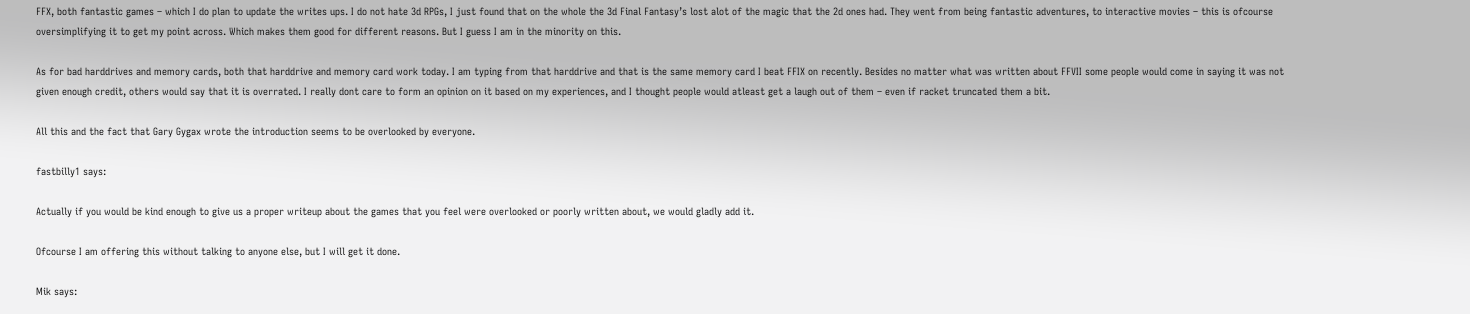FFX, both fantastic games – which I do plan to update the writes ups. I do not hate 3d RPGs, I just found that on the whole the 3d Final Fantasy’s lost alot of the magic that the 2d ones had. They went from being fantastic adventures, to interactive movies – this is ofcourse oversimplifying it to get my point across. Which makes them good for different reasons. But I guess I am in the minority on this.

As for bad harddrives and memory cards, both that harddrive and memory card work today. I am typing from that harddrive and that is the same memory card I beat FFIX on recently. Besides no matter what was written about FFVII some people would come in saying it was not given enough credit, others would say that it is overrated. I really dont care to form an opinion on it based on my experiences, and I thought people would atleast get a laugh out of them – even if racket truncated them a bit.

All this and the fact that Gary Gygax wrote the introduction seems to be overlooked by everyone.

fastbilly1 says:

Actually if you would be kind enough to give us a proper writeup about the games that you feel were overlooked or poorly written about, we would gladly add it.

Ofcourse I am offering this without talking to anyone else, but I will get it done.

Mik says: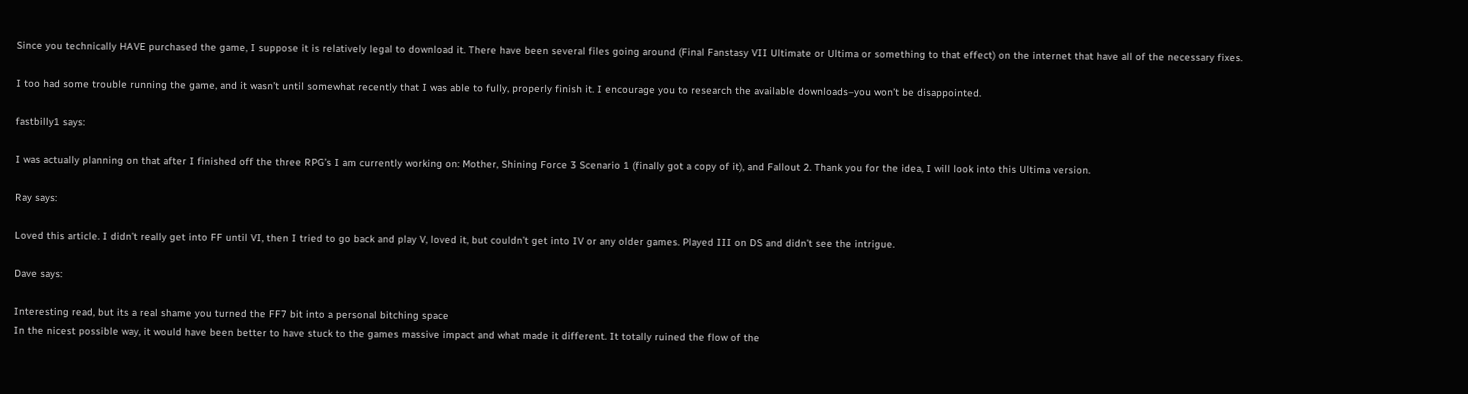Since you technically HAVE purchased the game, I suppose it is relatively legal to download it. There have been several files going around (Final Fanstasy VII Ultimate or Ultima or something to that effect) on the internet that have all of the necessary fixes.

I too had some trouble running the game, and it wasn’t until somewhat recently that I was able to fully, properly finish it. I encourage you to research the available downloads–you won’t be disappointed.

fastbilly1 says:

I was actually planning on that after I finished off the three RPG’s I am currently working on: Mother, Shining Force 3 Scenario 1 (finally got a copy of it), and Fallout 2. Thank you for the idea, I will look into this Ultima version.

Ray says:

Loved this article. I didn’t really get into FF until VI, then I tried to go back and play V, loved it, but couldn’t get into IV or any older games. Played III on DS and didn’t see the intrigue.

Dave says:

Interesting read, but its a real shame you turned the FF7 bit into a personal bitching space
In the nicest possible way, it would have been better to have stuck to the games massive impact and what made it different. It totally ruined the flow of the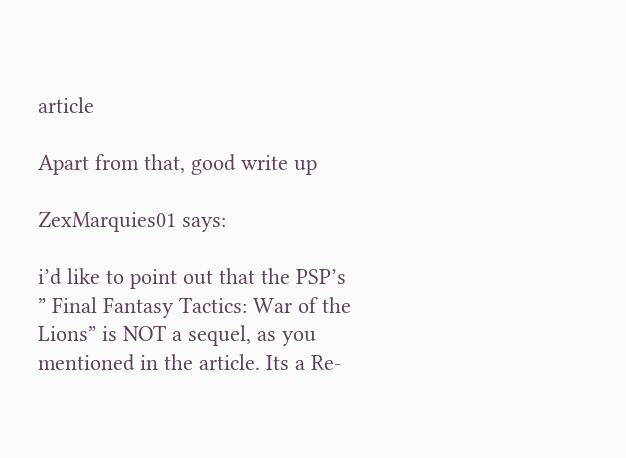article

Apart from that, good write up

ZexMarquies01 says:

i’d like to point out that the PSP’s ” Final Fantasy Tactics: War of the Lions” is NOT a sequel, as you mentioned in the article. Its a Re-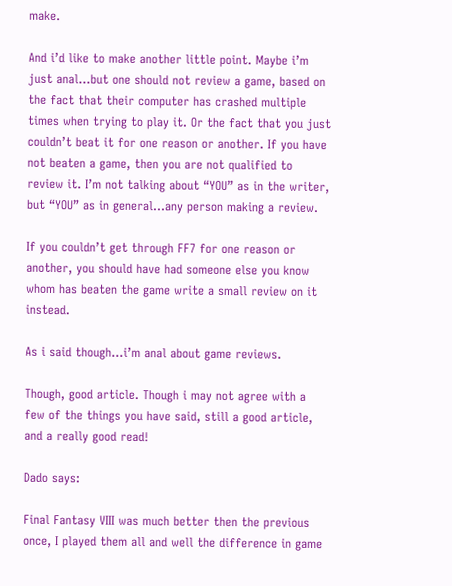make.

And i’d like to make another little point. Maybe i’m just anal…but one should not review a game, based on the fact that their computer has crashed multiple times when trying to play it. Or the fact that you just couldn’t beat it for one reason or another. If you have not beaten a game, then you are not qualified to review it. I’m not talking about “YOU” as in the writer, but “YOU” as in general…any person making a review.

If you couldn’t get through FF7 for one reason or another, you should have had someone else you know whom has beaten the game write a small review on it instead.

As i said though…i’m anal about game reviews.

Though, good article. Though i may not agree with a few of the things you have said, still a good article, and a really good read!

Dado says:

Final Fantasy VIII was much better then the previous once, I played them all and well the difference in game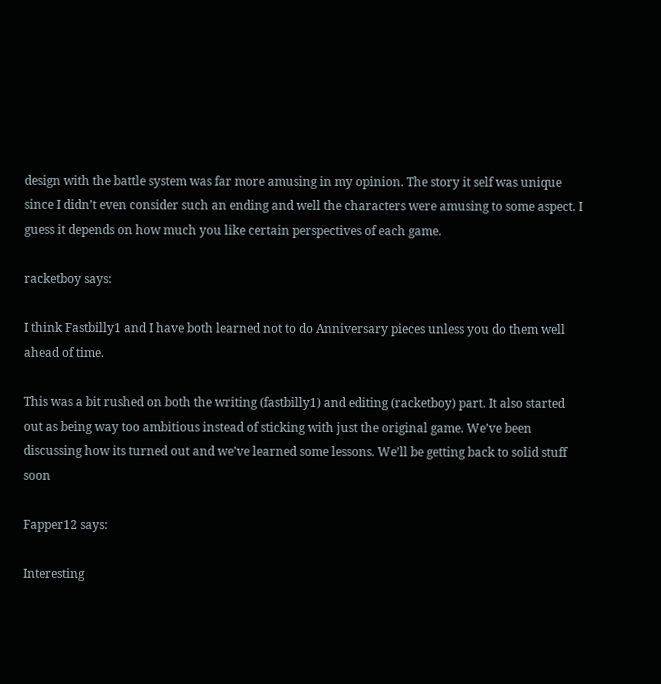design with the battle system was far more amusing in my opinion. The story it self was unique since I didn’t even consider such an ending and well the characters were amusing to some aspect. I guess it depends on how much you like certain perspectives of each game.

racketboy says:

I think Fastbilly1 and I have both learned not to do Anniversary pieces unless you do them well ahead of time.

This was a bit rushed on both the writing (fastbilly1) and editing (racketboy) part. It also started out as being way too ambitious instead of sticking with just the original game. We’ve been discussing how its turned out and we’ve learned some lessons. We’ll be getting back to solid stuff soon

Fapper12 says:

Interesting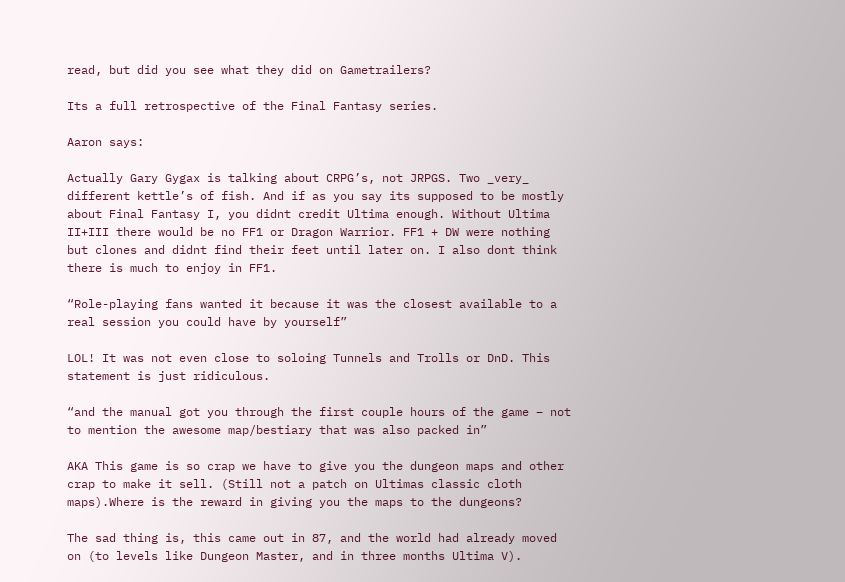read, but did you see what they did on Gametrailers?

Its a full retrospective of the Final Fantasy series.

Aaron says:

Actually Gary Gygax is talking about CRPG’s, not JRPGS. Two _very_ different kettle’s of fish. And if as you say its supposed to be mostly about Final Fantasy I, you didnt credit Ultima enough. Without Ultima II+III there would be no FF1 or Dragon Warrior. FF1 + DW were nothing but clones and didnt find their feet until later on. I also dont think there is much to enjoy in FF1.

“Role-playing fans wanted it because it was the closest available to a real session you could have by yourself”

LOL! It was not even close to soloing Tunnels and Trolls or DnD. This statement is just ridiculous.

“and the manual got you through the first couple hours of the game – not to mention the awesome map/bestiary that was also packed in”

AKA This game is so crap we have to give you the dungeon maps and other crap to make it sell. (Still not a patch on Ultimas classic cloth maps).Where is the reward in giving you the maps to the dungeons?

The sad thing is, this came out in 87, and the world had already moved on (to levels like Dungeon Master, and in three months Ultima V).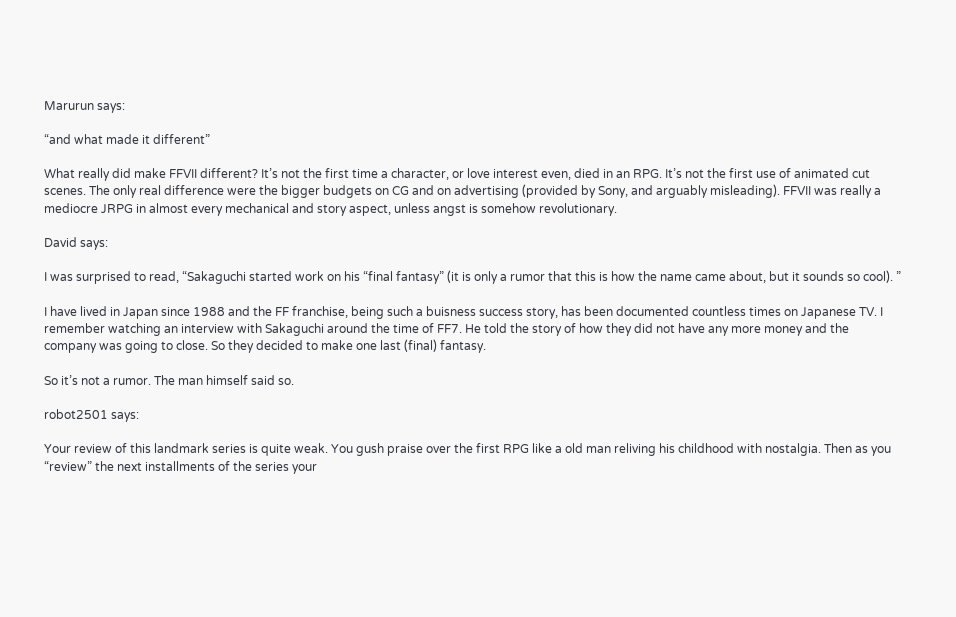Marurun says:

“and what made it different”

What really did make FFVII different? It’s not the first time a character, or love interest even, died in an RPG. It’s not the first use of animated cut scenes. The only real difference were the bigger budgets on CG and on advertising (provided by Sony, and arguably misleading). FFVII was really a mediocre JRPG in almost every mechanical and story aspect, unless angst is somehow revolutionary.

David says:

I was surprised to read, “Sakaguchi started work on his “final fantasy” (it is only a rumor that this is how the name came about, but it sounds so cool). ”

I have lived in Japan since 1988 and the FF franchise, being such a buisness success story, has been documented countless times on Japanese TV. I remember watching an interview with Sakaguchi around the time of FF7. He told the story of how they did not have any more money and the company was going to close. So they decided to make one last (final) fantasy.

So it’s not a rumor. The man himself said so.

robot2501 says:

Your review of this landmark series is quite weak. You gush praise over the first RPG like a old man reliving his childhood with nostalgia. Then as you “review” the next installments of the series your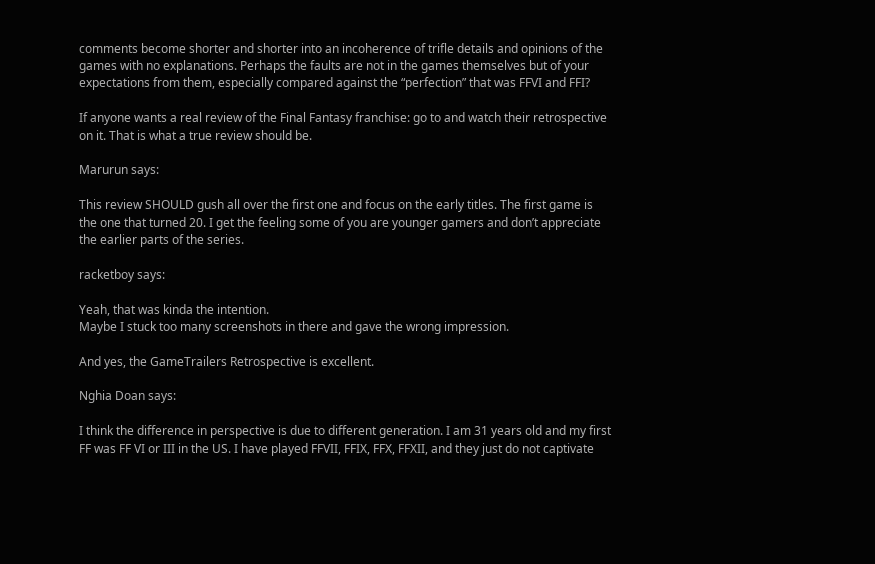comments become shorter and shorter into an incoherence of trifle details and opinions of the games with no explanations. Perhaps the faults are not in the games themselves but of your expectations from them, especially compared against the “perfection” that was FFVI and FFI?

If anyone wants a real review of the Final Fantasy franchise: go to and watch their retrospective on it. That is what a true review should be.

Marurun says:

This review SHOULD gush all over the first one and focus on the early titles. The first game is the one that turned 20. I get the feeling some of you are younger gamers and don’t appreciate the earlier parts of the series.

racketboy says:

Yeah, that was kinda the intention.
Maybe I stuck too many screenshots in there and gave the wrong impression.

And yes, the GameTrailers Retrospective is excellent.

Nghia Doan says:

I think the difference in perspective is due to different generation. I am 31 years old and my first FF was FF VI or III in the US. I have played FFVII, FFIX, FFX, FFXII, and they just do not captivate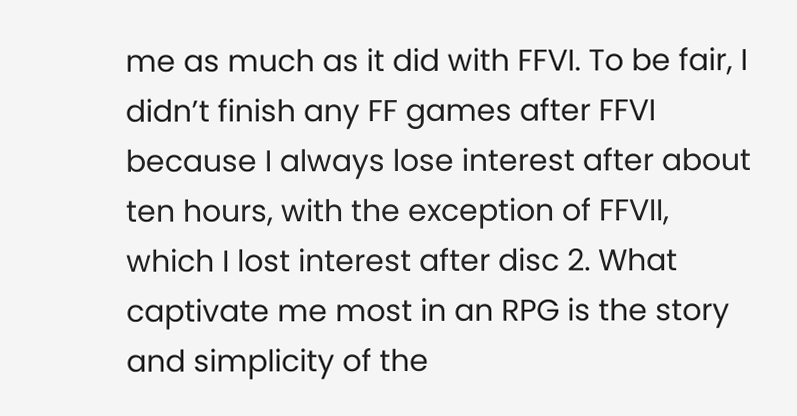me as much as it did with FFVI. To be fair, I didn’t finish any FF games after FFVI because I always lose interest after about ten hours, with the exception of FFVII, which I lost interest after disc 2. What captivate me most in an RPG is the story and simplicity of the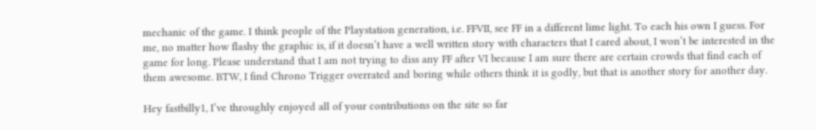mechanic of the game. I think people of the Playstation generation, i.e. FFVII, see FF in a different lime light. To each his own I guess. For me, no matter how flashy the graphic is, if it doesn’t have a well written story with characters that I cared about, I won’t be interested in the game for long. Please understand that I am not trying to diss any FF after VI because I am sure there are certain crowds that find each of them awesome. BTW, I find Chrono Trigger overrated and boring while others think it is godly, but that is another story for another day.

Hey fastbilly1, I’ve throughly enjoyed all of your contributions on the site so far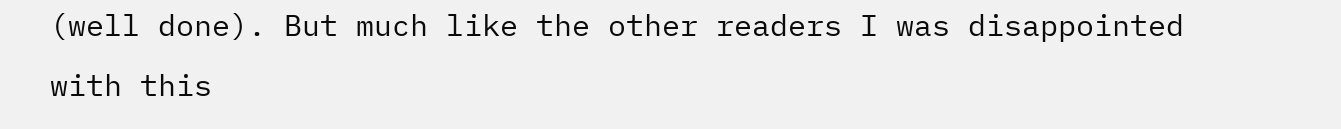(well done). But much like the other readers I was disappointed with this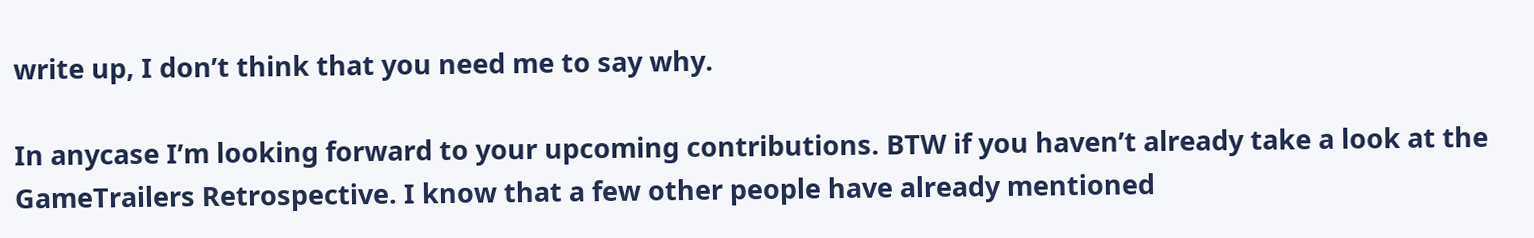write up, I don’t think that you need me to say why.

In anycase I’m looking forward to your upcoming contributions. BTW if you haven’t already take a look at the GameTrailers Retrospective. I know that a few other people have already mentioned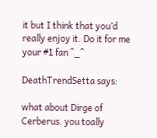it but I think that you’d really enjoy it. Do it for me your #1 fan ^_^

DeathTrendSetta says:

what about Dirge of Cerberus. you toally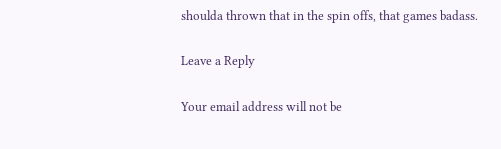shoulda thrown that in the spin offs, that games badass.

Leave a Reply

Your email address will not be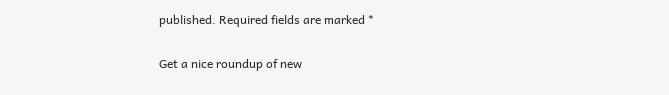published. Required fields are marked *

Get a nice roundup of new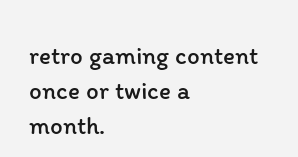retro gaming content once or twice a month.